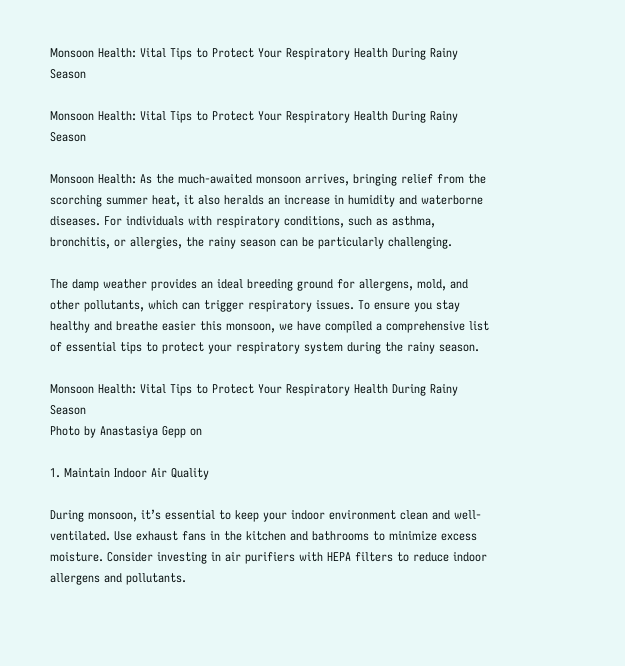Monsoon Health: Vital Tips to Protect Your Respiratory Health During Rainy Season

Monsoon Health: Vital Tips to Protect Your Respiratory Health During Rainy Season

Monsoon Health: As the much-awaited monsoon arrives, bringing relief from the scorching summer heat, it also heralds an increase in humidity and waterborne diseases. For individuals with respiratory conditions, such as asthma, bronchitis, or allergies, the rainy season can be particularly challenging.

The damp weather provides an ideal breeding ground for allergens, mold, and other pollutants, which can trigger respiratory issues. To ensure you stay healthy and breathe easier this monsoon, we have compiled a comprehensive list of essential tips to protect your respiratory system during the rainy season.

Monsoon Health: Vital Tips to Protect Your Respiratory Health During Rainy Season
Photo by Anastasiya Gepp on

1. Maintain Indoor Air Quality

During monsoon, it’s essential to keep your indoor environment clean and well-ventilated. Use exhaust fans in the kitchen and bathrooms to minimize excess moisture. Consider investing in air purifiers with HEPA filters to reduce indoor allergens and pollutants.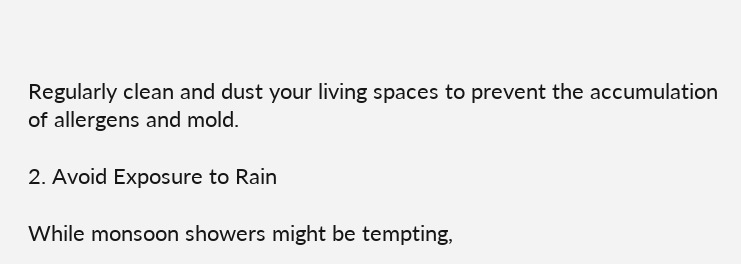Regularly clean and dust your living spaces to prevent the accumulation of allergens and mold.

2. Avoid Exposure to Rain

While monsoon showers might be tempting,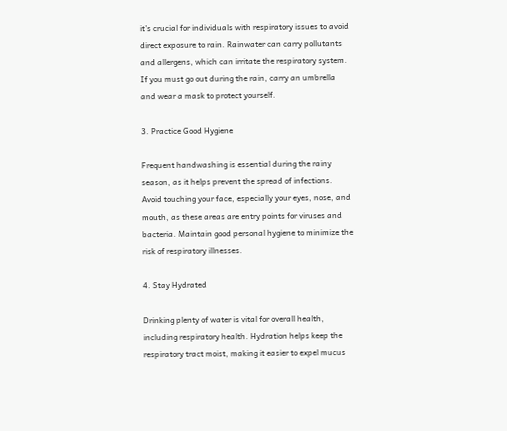it’s crucial for individuals with respiratory issues to avoid direct exposure to rain. Rainwater can carry pollutants and allergens, which can irritate the respiratory system. If you must go out during the rain, carry an umbrella and wear a mask to protect yourself.

3. Practice Good Hygiene

Frequent handwashing is essential during the rainy season, as it helps prevent the spread of infections. Avoid touching your face, especially your eyes, nose, and mouth, as these areas are entry points for viruses and bacteria. Maintain good personal hygiene to minimize the risk of respiratory illnesses.

4. Stay Hydrated

Drinking plenty of water is vital for overall health, including respiratory health. Hydration helps keep the respiratory tract moist, making it easier to expel mucus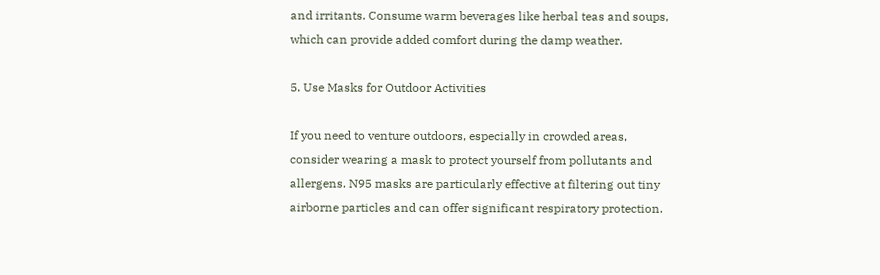and irritants. Consume warm beverages like herbal teas and soups, which can provide added comfort during the damp weather.

5. Use Masks for Outdoor Activities

If you need to venture outdoors, especially in crowded areas, consider wearing a mask to protect yourself from pollutants and allergens. N95 masks are particularly effective at filtering out tiny airborne particles and can offer significant respiratory protection.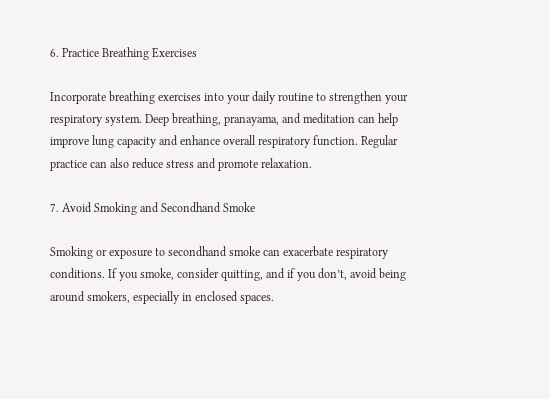6. Practice Breathing Exercises

Incorporate breathing exercises into your daily routine to strengthen your respiratory system. Deep breathing, pranayama, and meditation can help improve lung capacity and enhance overall respiratory function. Regular practice can also reduce stress and promote relaxation.

7. Avoid Smoking and Secondhand Smoke

Smoking or exposure to secondhand smoke can exacerbate respiratory conditions. If you smoke, consider quitting, and if you don’t, avoid being around smokers, especially in enclosed spaces.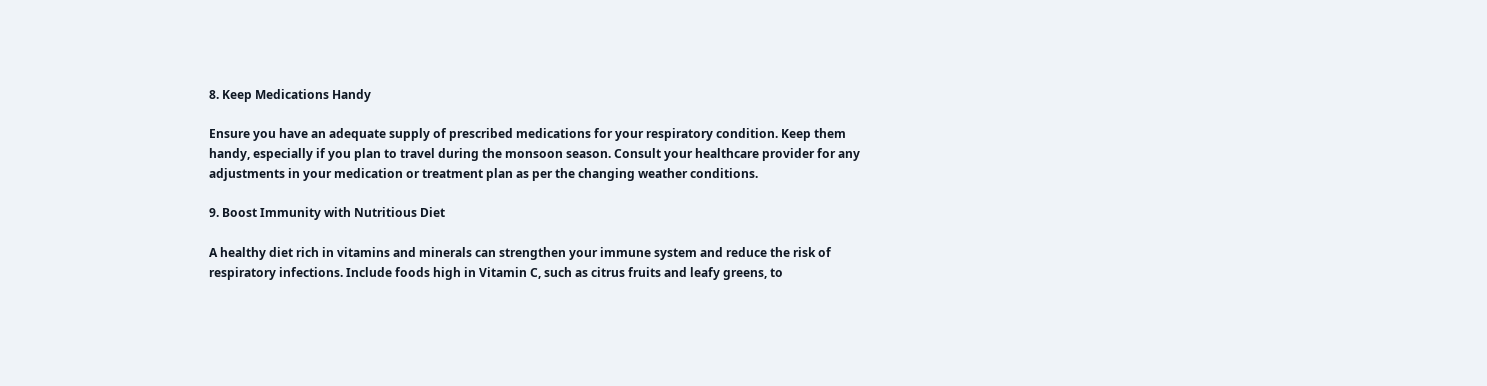8. Keep Medications Handy

Ensure you have an adequate supply of prescribed medications for your respiratory condition. Keep them handy, especially if you plan to travel during the monsoon season. Consult your healthcare provider for any adjustments in your medication or treatment plan as per the changing weather conditions.

9. Boost Immunity with Nutritious Diet

A healthy diet rich in vitamins and minerals can strengthen your immune system and reduce the risk of respiratory infections. Include foods high in Vitamin C, such as citrus fruits and leafy greens, to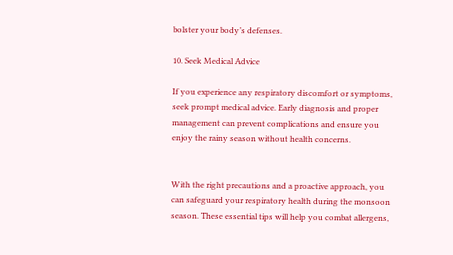bolster your body’s defenses.

10. Seek Medical Advice

If you experience any respiratory discomfort or symptoms, seek prompt medical advice. Early diagnosis and proper management can prevent complications and ensure you enjoy the rainy season without health concerns.


With the right precautions and a proactive approach, you can safeguard your respiratory health during the monsoon season. These essential tips will help you combat allergens,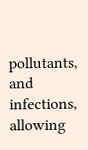pollutants, and infections, allowing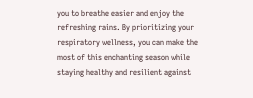you to breathe easier and enjoy the refreshing rains. By prioritizing your respiratory wellness, you can make the most of this enchanting season while staying healthy and resilient against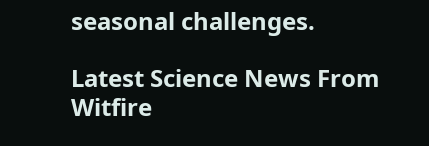seasonal challenges.

Latest Science News From Witfire